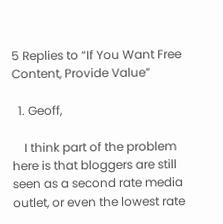5 Replies to “If You Want Free Content, Provide Value”

  1. Geoff,

    I think part of the problem here is that bloggers are still seen as a second rate media outlet, or even the lowest rate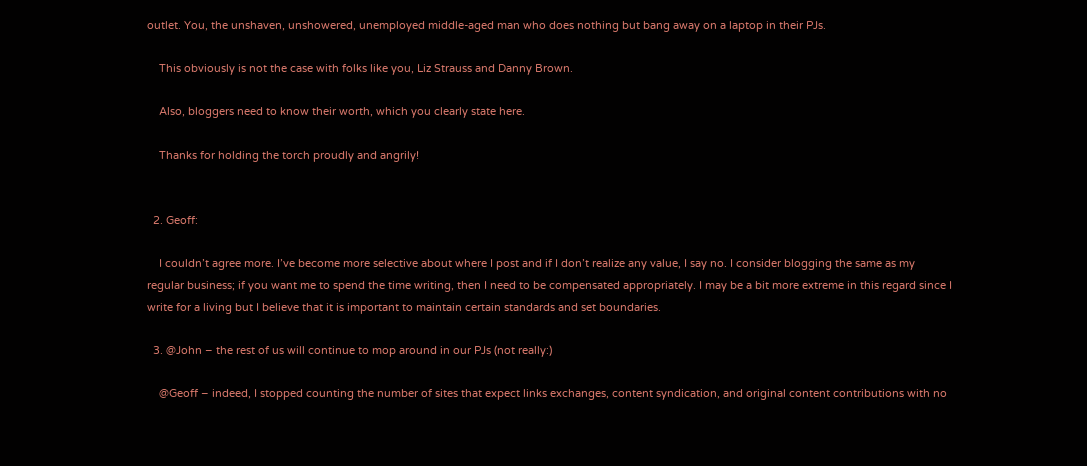outlet. You, the unshaven, unshowered, unemployed middle-aged man who does nothing but bang away on a laptop in their PJs.

    This obviously is not the case with folks like you, Liz Strauss and Danny Brown.

    Also, bloggers need to know their worth, which you clearly state here.

    Thanks for holding the torch proudly and angrily!


  2. Geoff:

    I couldn’t agree more. I’ve become more selective about where I post and if I don’t realize any value, I say no. I consider blogging the same as my regular business; if you want me to spend the time writing, then I need to be compensated appropriately. I may be a bit more extreme in this regard since I write for a living but I believe that it is important to maintain certain standards and set boundaries.

  3. @John – the rest of us will continue to mop around in our PJs (not really:)

    @Geoff – indeed, I stopped counting the number of sites that expect links exchanges, content syndication, and original content contributions with no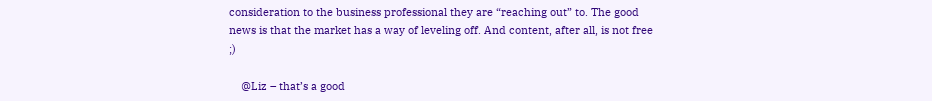consideration to the business professional they are “reaching out” to. The good news is that the market has a way of leveling off. And content, after all, is not free ;)

    @Liz – that’s a good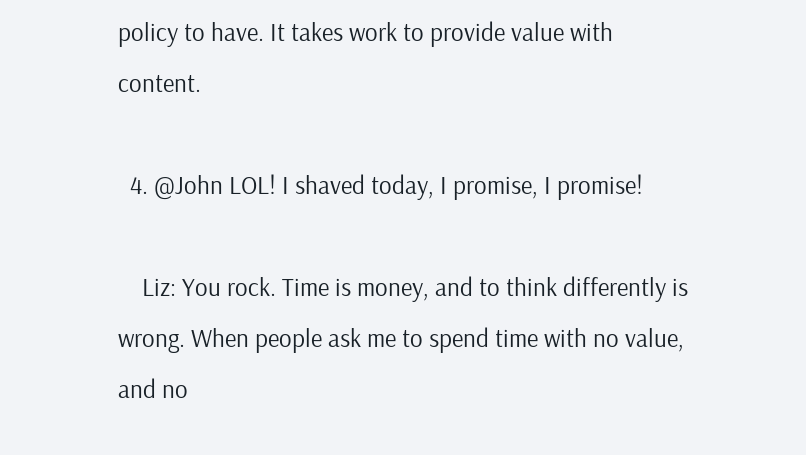policy to have. It takes work to provide value with content.

  4. @John LOL! I shaved today, I promise, I promise!

    Liz: You rock. Time is money, and to think differently is wrong. When people ask me to spend time with no value, and no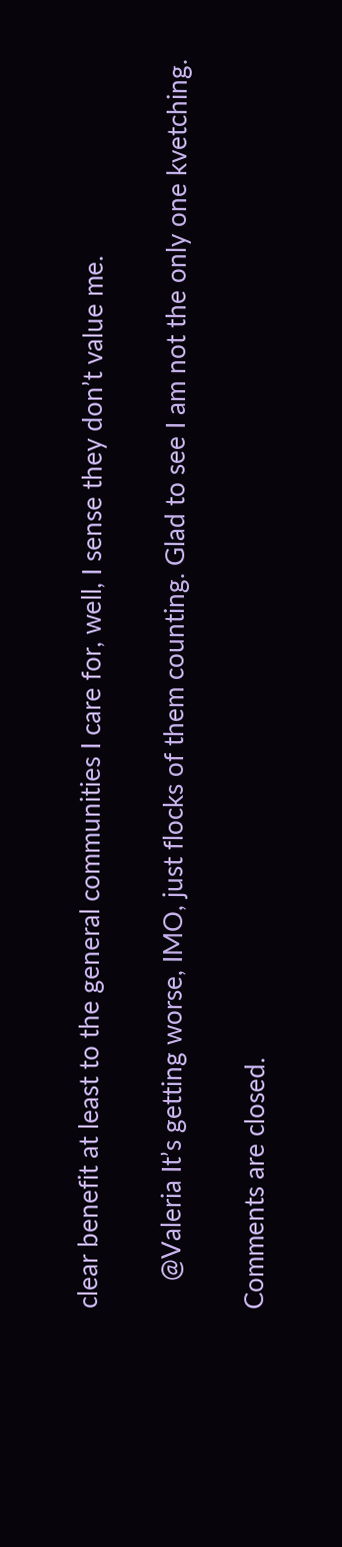clear benefit at least to the general communities I care for, well, I sense they don’t value me.

    @Valeria It’s getting worse, IMO, just flocks of them counting. Glad to see I am not the only one kvetching.

Comments are closed.